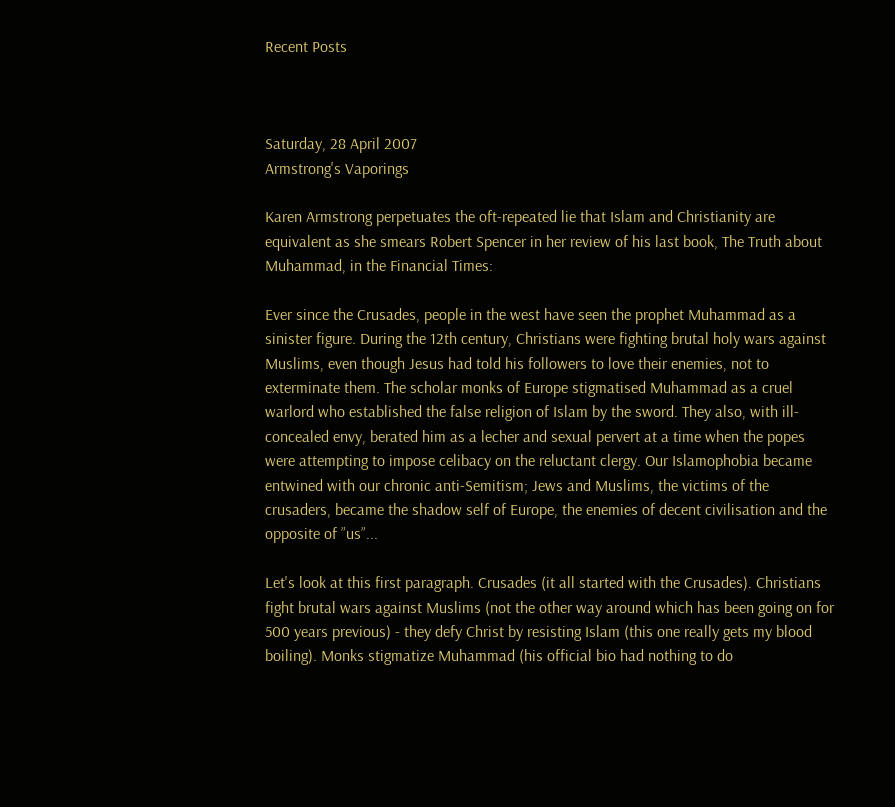Recent Posts



Saturday, 28 April 2007
Armstrong's Vaporings

Karen Armstrong perpetuates the oft-repeated lie that Islam and Christianity are equivalent as she smears Robert Spencer in her review of his last book, The Truth about Muhammad, in the Financial Times:

Ever since the Crusades, people in the west have seen the prophet Muhammad as a sinister figure. During the 12th century, Christians were fighting brutal holy wars against Muslims, even though Jesus had told his followers to love their enemies, not to exterminate them. The scholar monks of Europe stigmatised Muhammad as a cruel warlord who established the false religion of Islam by the sword. They also, with ill-concealed envy, berated him as a lecher and sexual pervert at a time when the popes were attempting to impose celibacy on the reluctant clergy. Our Islamophobia became entwined with our chronic anti-Semitism; Jews and Muslims, the victims of the crusaders, became the shadow self of Europe, the enemies of decent civilisation and the opposite of ”us”...

Let's look at this first paragraph. Crusades (it all started with the Crusades). Christians fight brutal wars against Muslims (not the other way around which has been going on for 500 years previous) - they defy Christ by resisting Islam (this one really gets my blood boiling). Monks stigmatize Muhammad (his official bio had nothing to do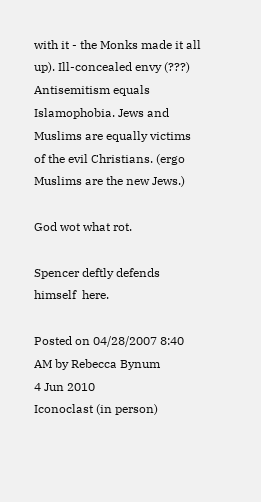with it - the Monks made it all up). Ill-concealed envy (???) Antisemitism equals Islamophobia. Jews and Muslims are equally victims of the evil Christians. (ergo Muslims are the new Jews.)

God wot what rot.

Spencer deftly defends himself  here.

Posted on 04/28/2007 8:40 AM by Rebecca Bynum
4 Jun 2010
Iconoclast (in person)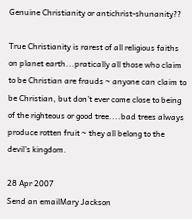Genuine Christianity or antichrist-shunanity??

True Christianity is rarest of all religious faiths on planet earth...pratically all those who claim to be Christian are frauds ~ anyone can claim to be Christian, but don't ever come close to being of the righteous or good tree....bad trees always produce rotten fruit ~ they all belong to the devil's kingdom.

28 Apr 2007
Send an emailMary Jackson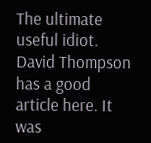The ultimate useful idiot. David Thompson has a good article here. It was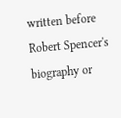written before Robert Spencer's biography or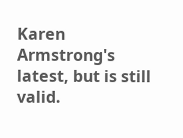Karen Armstrong's latest, but is still valid.